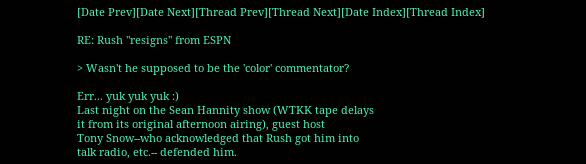[Date Prev][Date Next][Thread Prev][Thread Next][Date Index][Thread Index]

RE: Rush "resigns" from ESPN

> Wasn't he supposed to be the 'color' commentator?

Err... yuk yuk yuk :)
Last night on the Sean Hannity show (WTKK tape delays
it from its original afternoon airing), guest host
Tony Snow--who acknowledged that Rush got him into
talk radio, etc.-- defended him.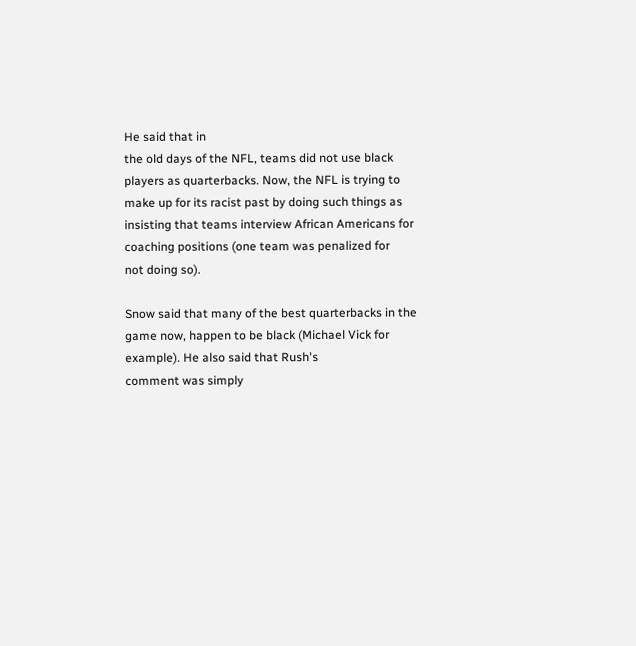He said that in
the old days of the NFL, teams did not use black
players as quarterbacks. Now, the NFL is trying to
make up for its racist past by doing such things as
insisting that teams interview African Americans for
coaching positions (one team was penalized for
not doing so).

Snow said that many of the best quarterbacks in the
game now, happen to be black (Michael Vick for
example). He also said that Rush's
comment was simply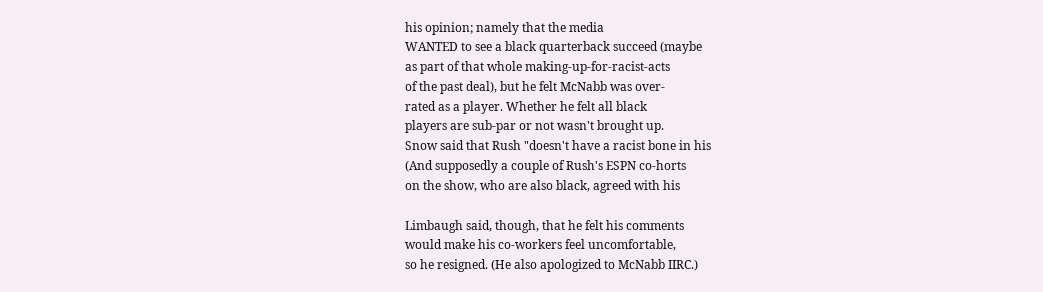his opinion; namely that the media
WANTED to see a black quarterback succeed (maybe
as part of that whole making-up-for-racist-acts
of the past deal), but he felt McNabb was over-
rated as a player. Whether he felt all black
players are sub-par or not wasn't brought up.
Snow said that Rush "doesn't have a racist bone in his
(And supposedly a couple of Rush's ESPN co-horts
on the show, who are also black, agreed with his

Limbaugh said, though, that he felt his comments
would make his co-workers feel uncomfortable,
so he resigned. (He also apologized to McNabb IIRC.)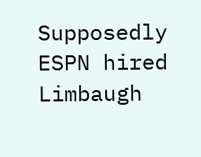Supposedly ESPN hired Limbaugh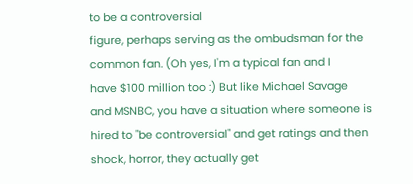to be a controversial
figure, perhaps serving as the ombudsman for the
common fan. (Oh yes, I'm a typical fan and I
have $100 million too :) But like Michael Savage
and MSNBC, you have a situation where someone is
hired to "be controversial" and get ratings and then
shock, horror, they actually get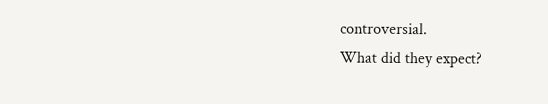controversial.
What did they expect?